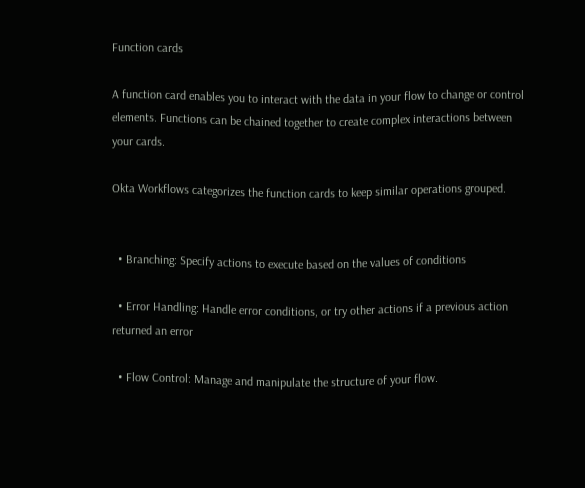Function cards

A function card enables you to interact with the data in your flow to change or control elements. Functions can be chained together to create complex interactions between your cards.

Okta Workflows categorizes the function cards to keep similar operations grouped.


  • Branching: Specify actions to execute based on the values of conditions

  • Error Handling: Handle error conditions, or try other actions if a previous action returned an error

  • Flow Control: Manage and manipulate the structure of your flow.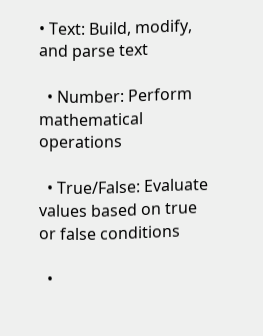• Text: Build, modify, and parse text

  • Number: Perform mathematical operations

  • True/False: Evaluate values based on true or false conditions

  •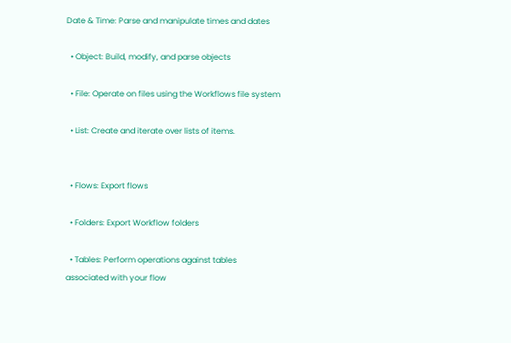Date & Time: Parse and manipulate times and dates

  • Object: Build, modify, and parse objects

  • File: Operate on files using the Workflows file system

  • List: Create and iterate over lists of items.


  • Flows: Export flows

  • Folders: Export Workflow folders

  • Tables: Perform operations against tables associated with your flow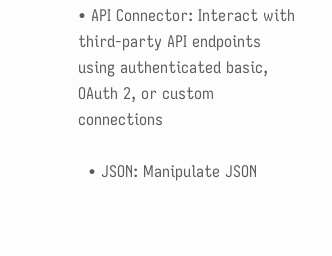• API Connector: Interact with third-party API endpoints using authenticated basic, OAuth 2, or custom connections

  • JSON: Manipulate JSON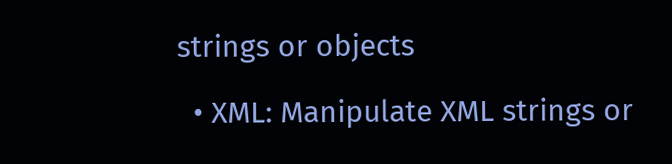strings or objects

  • XML: Manipulate XML strings or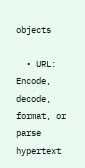objects

  • URL: Encode, decode, format, or parse hypertext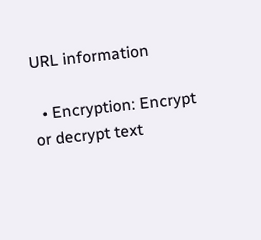URL information

  • Encryption: Encrypt or decrypt text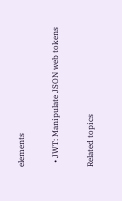elements

  • JWT: Manipulate JSON web tokens

Related topics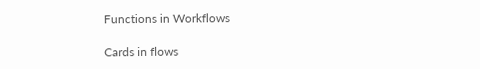Functions in Workflows

Cards in flows